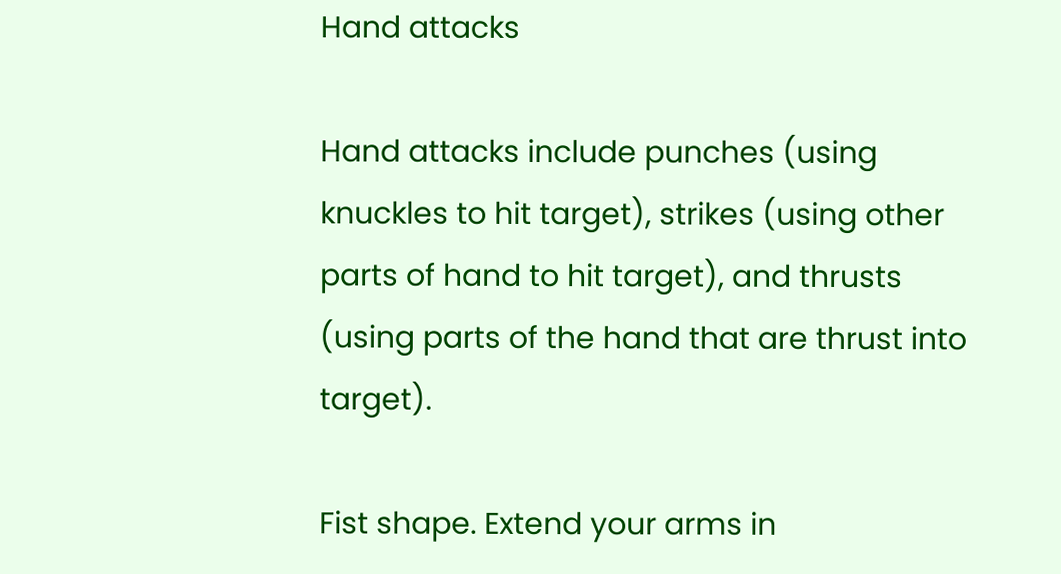Hand attacks

Hand attacks include punches (using knuckles to hit target), strikes (using other parts of hand to hit target), and thrusts (using parts of the hand that are thrust into target).

Fist shape. Extend your arms in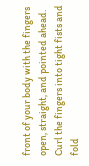front of your body with the fingers open, straight, and pointed ahead. Curl the fingers into tight fists and fold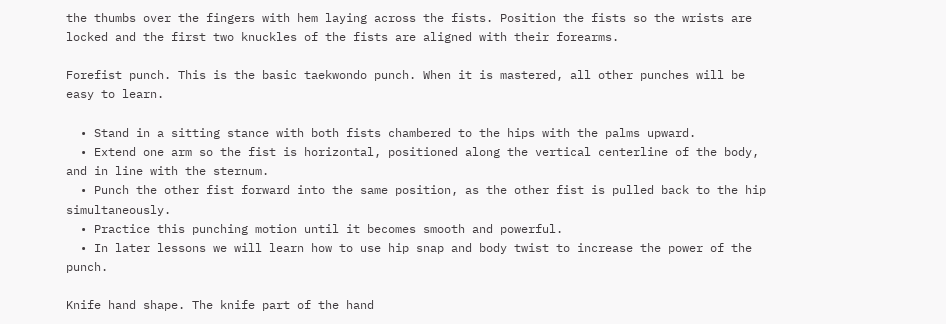the thumbs over the fingers with hem laying across the fists. Position the fists so the wrists are locked and the first two knuckles of the fists are aligned with their forearms.

Forefist punch. This is the basic taekwondo punch. When it is mastered, all other punches will be easy to learn.

  • Stand in a sitting stance with both fists chambered to the hips with the palms upward.
  • Extend one arm so the fist is horizontal, positioned along the vertical centerline of the body, and in line with the sternum.
  • Punch the other fist forward into the same position, as the other fist is pulled back to the hip simultaneously.
  • Practice this punching motion until it becomes smooth and powerful.
  • In later lessons we will learn how to use hip snap and body twist to increase the power of the punch.

Knife hand shape. The knife part of the hand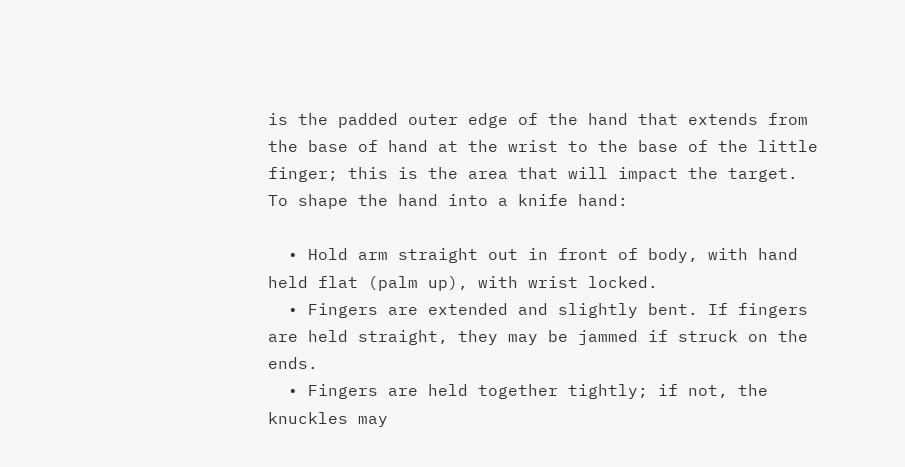is the padded outer edge of the hand that extends from the base of hand at the wrist to the base of the little finger; this is the area that will impact the target. To shape the hand into a knife hand:

  • Hold arm straight out in front of body, with hand held flat (palm up), with wrist locked.
  • Fingers are extended and slightly bent. If fingers are held straight, they may be jammed if struck on the ends.
  • Fingers are held together tightly; if not, the knuckles may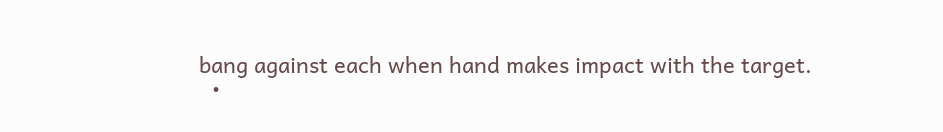bang against each when hand makes impact with the target.
  •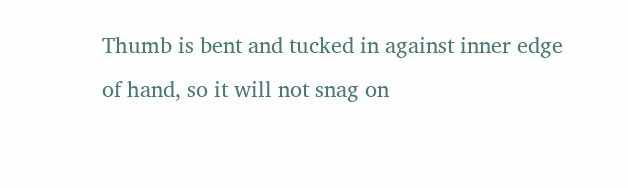Thumb is bent and tucked in against inner edge of hand, so it will not snag on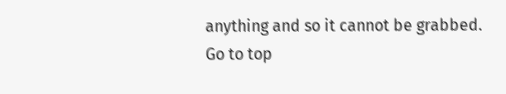anything and so it cannot be grabbed.
Go to top